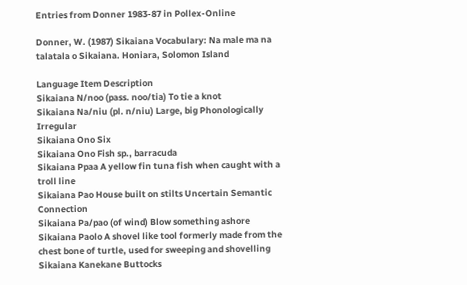Entries from Donner 1983-87 in Pollex-Online

Donner, W. (1987) Sikaiana Vocabulary: Na male ma na talatala o Sikaiana. Honiara, Solomon Island

Language Item Description
Sikaiana N/noo (pass. noo/tia) To tie a knot
Sikaiana Na/niu (pl. n/niu) Large, big Phonologically Irregular
Sikaiana Ono Six
Sikaiana Ono Fish sp., barracuda
Sikaiana Ppaa A yellow fin tuna fish when caught with a troll line
Sikaiana Pao House built on stilts Uncertain Semantic Connection
Sikaiana Pa/pao (of wind) Blow something ashore
Sikaiana Paolo A shovel like tool formerly made from the chest bone of turtle, used for sweeping and shovelling
Sikaiana Kanekane Buttocks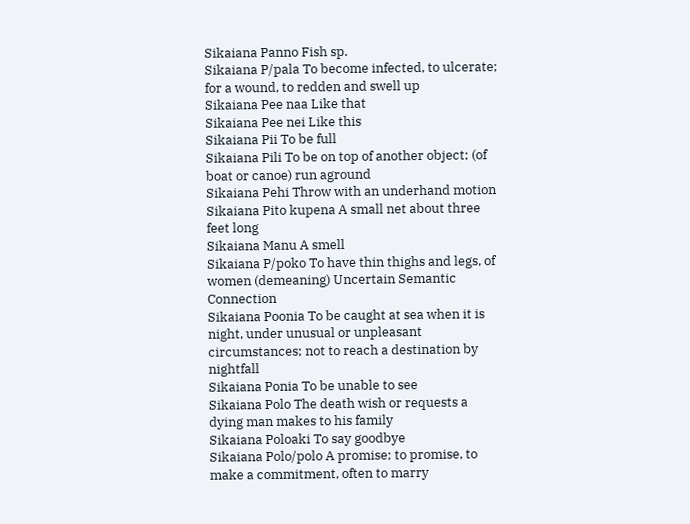Sikaiana Panno Fish sp.
Sikaiana P/pala To become infected, to ulcerate; for a wound, to redden and swell up
Sikaiana Pee naa Like that
Sikaiana Pee nei Like this
Sikaiana Pii To be full
Sikaiana Pili To be on top of another object; (of boat or canoe) run aground
Sikaiana Pehi Throw with an underhand motion
Sikaiana Pito kupena A small net about three feet long
Sikaiana Manu A smell
Sikaiana P/poko To have thin thighs and legs, of women (demeaning) Uncertain Semantic Connection
Sikaiana Poonia To be caught at sea when it is night, under unusual or unpleasant circumstances; not to reach a destination by nightfall
Sikaiana Ponia To be unable to see
Sikaiana Polo The death wish or requests a dying man makes to his family
Sikaiana Poloaki To say goodbye
Sikaiana Polo/polo A promise; to promise, to make a commitment, often to marry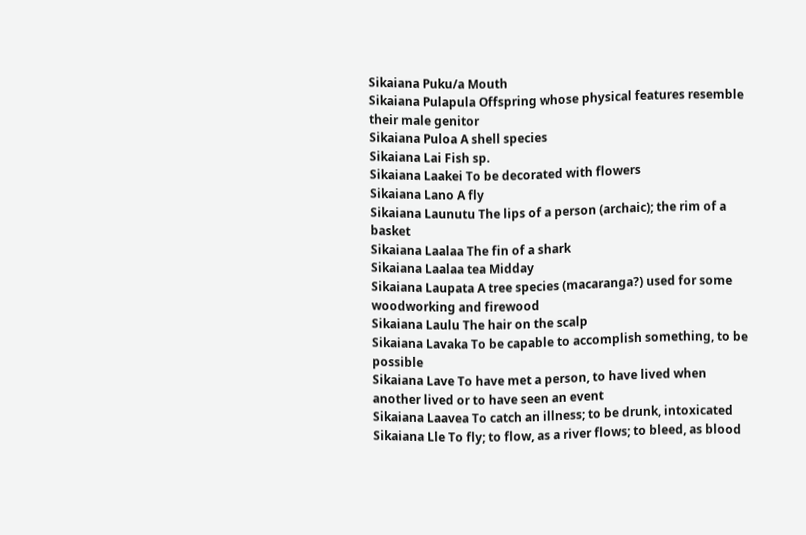Sikaiana Puku/a Mouth
Sikaiana Pulapula Offspring whose physical features resemble their male genitor
Sikaiana Puloa A shell species
Sikaiana Lai Fish sp.
Sikaiana Laakei To be decorated with flowers
Sikaiana Lano A fly
Sikaiana Launutu The lips of a person (archaic); the rim of a basket
Sikaiana Laalaa The fin of a shark
Sikaiana Laalaa tea Midday
Sikaiana Laupata A tree species (macaranga?) used for some woodworking and firewood
Sikaiana Laulu The hair on the scalp
Sikaiana Lavaka To be capable to accomplish something, to be possible
Sikaiana Lave To have met a person, to have lived when another lived or to have seen an event
Sikaiana Laavea To catch an illness; to be drunk, intoxicated
Sikaiana Lle To fly; to flow, as a river flows; to bleed, as blood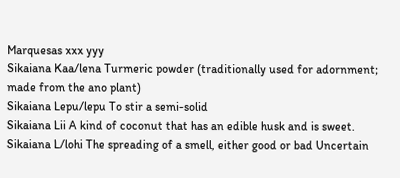Marquesas xxx yyy
Sikaiana Kaa/lena Turmeric powder (traditionally used for adornment; made from the ano plant)
Sikaiana Lepu/lepu To stir a semi-solid
Sikaiana Lii A kind of coconut that has an edible husk and is sweet.
Sikaiana L/lohi The spreading of a smell, either good or bad Uncertain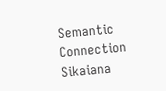Semantic Connection
Sikaiana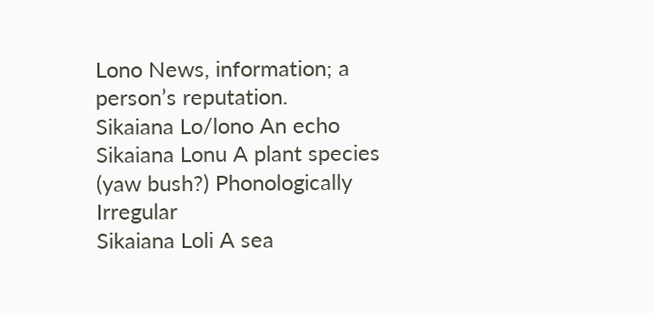Lono News, information; a person’s reputation.
Sikaiana Lo/lono An echo
Sikaiana Lonu A plant species (yaw bush?) Phonologically Irregular
Sikaiana Loli A sea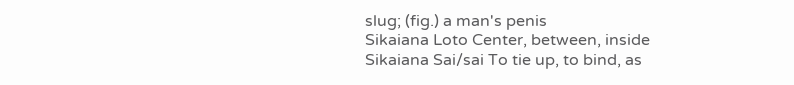slug; (fig.) a man's penis
Sikaiana Loto Center, between, inside
Sikaiana Sai/sai To tie up, to bind, as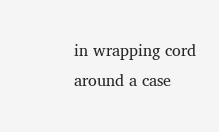in wrapping cord around a case